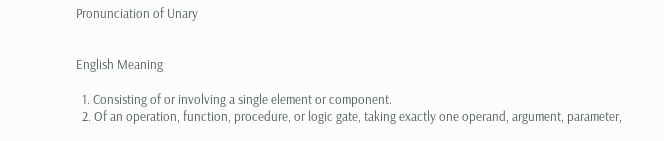Pronunciation of Unary


English Meaning

  1. Consisting of or involving a single element or component.
  2. Of an operation, function, procedure, or logic gate, taking exactly one operand, argument, parameter,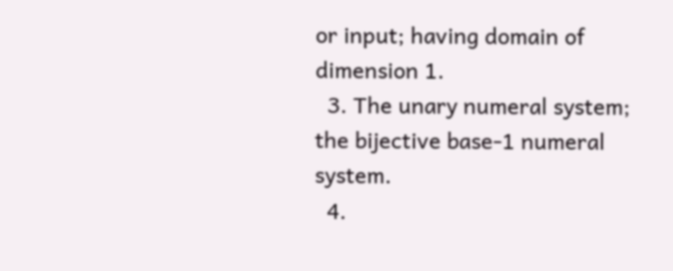or input; having domain of dimension 1.
  3. The unary numeral system; the bijective base-1 numeral system.
  4.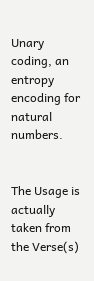Unary coding, an entropy encoding for natural numbers.


The Usage is actually taken from the Verse(s)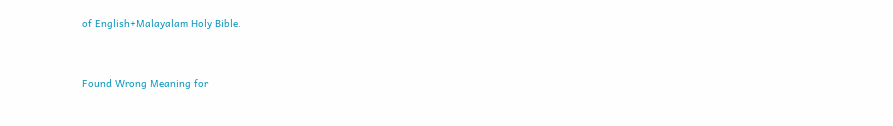of English+Malayalam Holy Bible.


Found Wrong Meaning for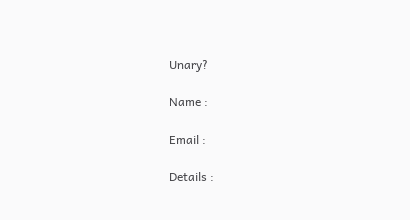Unary?

Name :

Email :

Details :